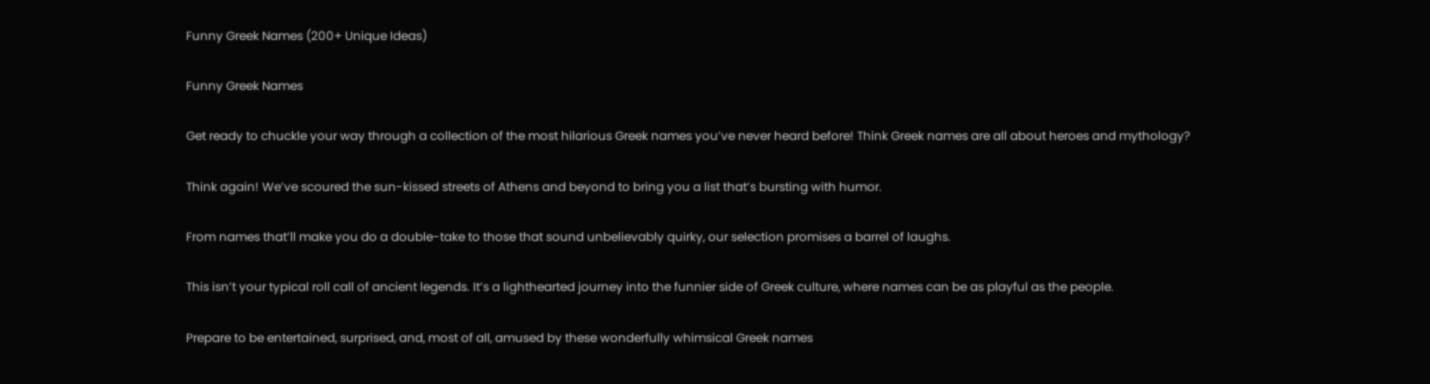Funny Greek Names (200+ Unique Ideas)

Funny Greek Names

Get ready to chuckle your way through a collection of the most hilarious Greek names you’ve never heard before! Think Greek names are all about heroes and mythology?

Think again! We’ve scoured the sun-kissed streets of Athens and beyond to bring you a list that’s bursting with humor.

From names that’ll make you do a double-take to those that sound unbelievably quirky, our selection promises a barrel of laughs.

This isn’t your typical roll call of ancient legends. It’s a lighthearted journey into the funnier side of Greek culture, where names can be as playful as the people.

Prepare to be entertained, surprised, and, most of all, amused by these wonderfully whimsical Greek names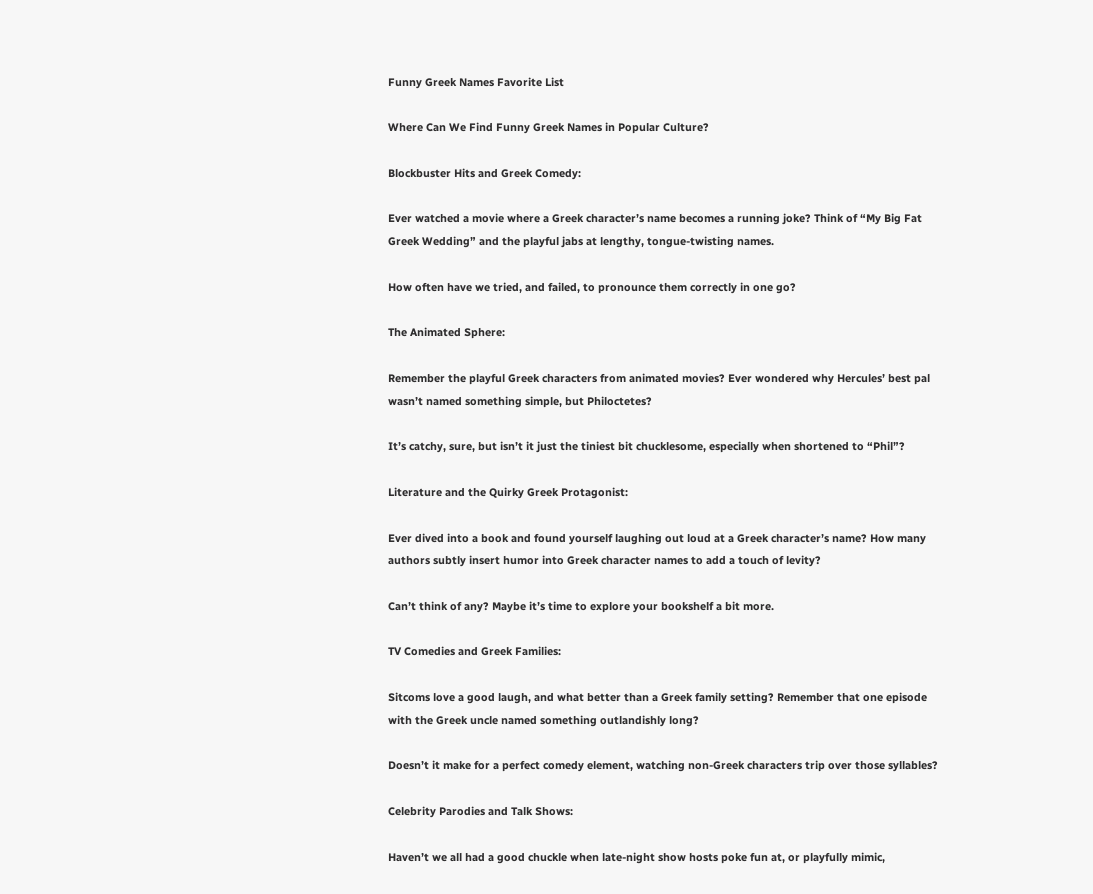Funny Greek Names Favorite List

Where Can We Find Funny Greek Names in Popular Culture?

Blockbuster Hits and Greek Comedy:

Ever watched a movie where a Greek character’s name becomes a running joke? Think of “My Big Fat Greek Wedding” and the playful jabs at lengthy, tongue-twisting names.

How often have we tried, and failed, to pronounce them correctly in one go?

The Animated Sphere:

Remember the playful Greek characters from animated movies? Ever wondered why Hercules’ best pal wasn’t named something simple, but Philoctetes?

It’s catchy, sure, but isn’t it just the tiniest bit chucklesome, especially when shortened to “Phil”?

Literature and the Quirky Greek Protagonist:

Ever dived into a book and found yourself laughing out loud at a Greek character’s name? How many authors subtly insert humor into Greek character names to add a touch of levity?

Can’t think of any? Maybe it’s time to explore your bookshelf a bit more.

TV Comedies and Greek Families:

Sitcoms love a good laugh, and what better than a Greek family setting? Remember that one episode with the Greek uncle named something outlandishly long?

Doesn’t it make for a perfect comedy element, watching non-Greek characters trip over those syllables?

Celebrity Parodies and Talk Shows:

Haven’t we all had a good chuckle when late-night show hosts poke fun at, or playfully mimic,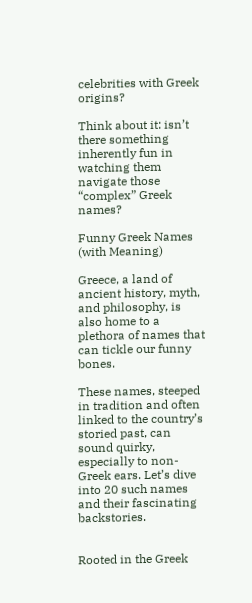celebrities with Greek origins?

Think about it: isn’t there something inherently fun in watching them navigate those “complex” Greek names?

Funny Greek Names (with Meaning)

Greece, a land of ancient history, myth, and philosophy, is also home to a plethora of names that can tickle our funny bones.

These names, steeped in tradition and often linked to the country’s storied past, can sound quirky, especially to non-Greek ears. Let’s dive into 20 such names and their fascinating backstories.


Rooted in the Greek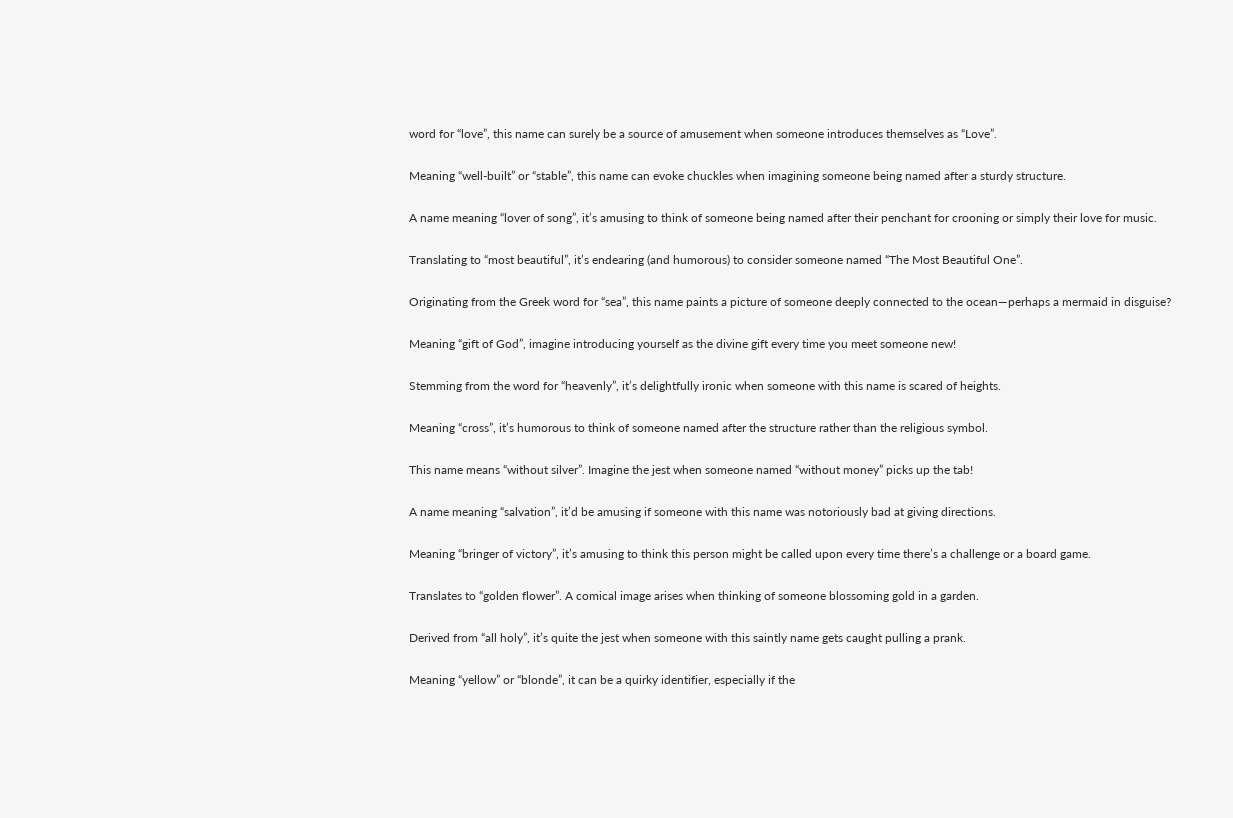word for “love”, this name can surely be a source of amusement when someone introduces themselves as “Love”.


Meaning “well-built” or “stable”, this name can evoke chuckles when imagining someone being named after a sturdy structure.


A name meaning “lover of song”, it’s amusing to think of someone being named after their penchant for crooning or simply their love for music.


Translating to “most beautiful”, it’s endearing (and humorous) to consider someone named “The Most Beautiful One”.


Originating from the Greek word for “sea”, this name paints a picture of someone deeply connected to the ocean—perhaps a mermaid in disguise?


Meaning “gift of God”, imagine introducing yourself as the divine gift every time you meet someone new!


Stemming from the word for “heavenly”, it’s delightfully ironic when someone with this name is scared of heights.


Meaning “cross”, it’s humorous to think of someone named after the structure rather than the religious symbol.


This name means “without silver”. Imagine the jest when someone named “without money” picks up the tab!


A name meaning “salvation”, it’d be amusing if someone with this name was notoriously bad at giving directions.


Meaning “bringer of victory”, it’s amusing to think this person might be called upon every time there’s a challenge or a board game.


Translates to “golden flower”. A comical image arises when thinking of someone blossoming gold in a garden.


Derived from “all holy”, it’s quite the jest when someone with this saintly name gets caught pulling a prank.


Meaning “yellow” or “blonde”, it can be a quirky identifier, especially if the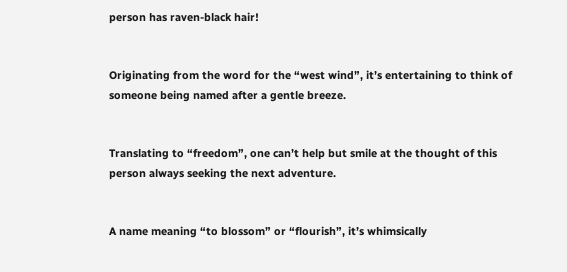person has raven-black hair!


Originating from the word for the “west wind”, it’s entertaining to think of someone being named after a gentle breeze.


Translating to “freedom”, one can’t help but smile at the thought of this person always seeking the next adventure.


A name meaning “to blossom” or “flourish”, it’s whimsically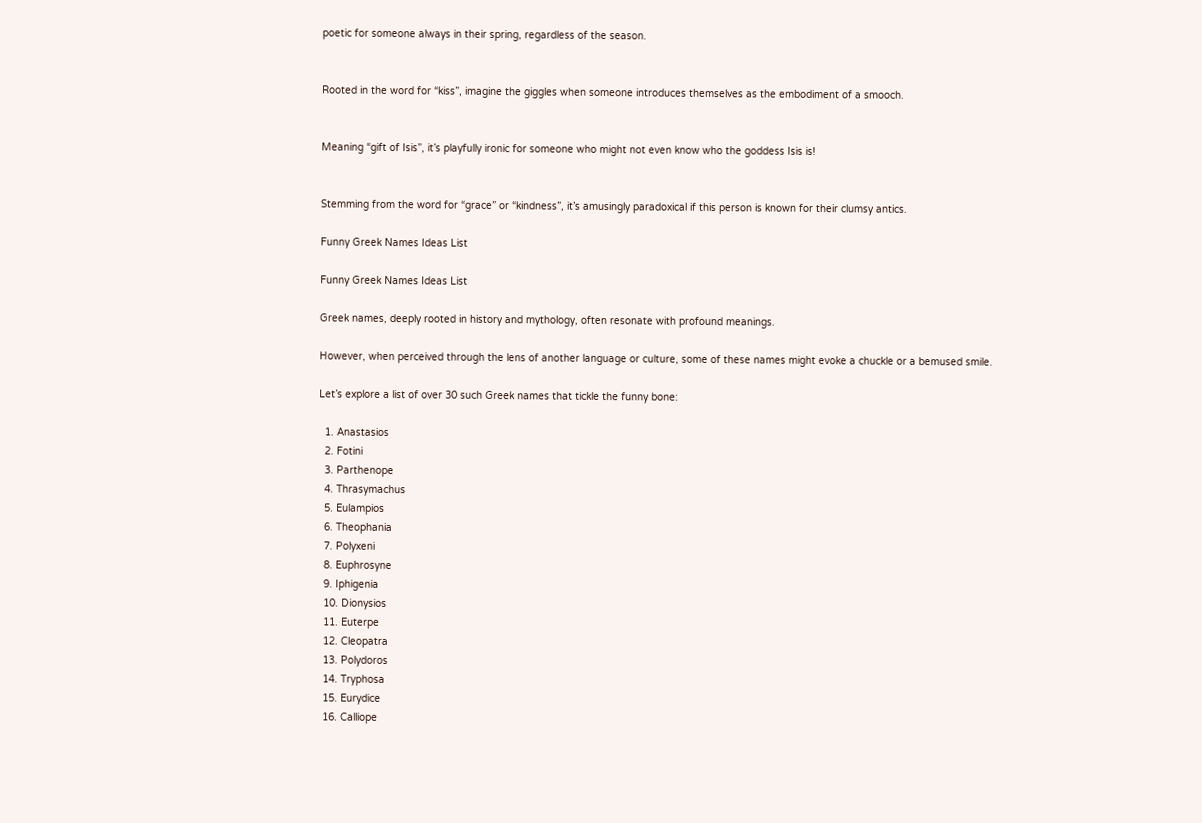poetic for someone always in their spring, regardless of the season.


Rooted in the word for “kiss”, imagine the giggles when someone introduces themselves as the embodiment of a smooch.


Meaning “gift of Isis”, it’s playfully ironic for someone who might not even know who the goddess Isis is!


Stemming from the word for “grace” or “kindness”, it’s amusingly paradoxical if this person is known for their clumsy antics.

Funny Greek Names Ideas List

Funny Greek Names Ideas List

Greek names, deeply rooted in history and mythology, often resonate with profound meanings.

However, when perceived through the lens of another language or culture, some of these names might evoke a chuckle or a bemused smile.

Let’s explore a list of over 30 such Greek names that tickle the funny bone:

  1. Anastasios
  2. Fotini
  3. Parthenope
  4. Thrasymachus
  5. Eulampios
  6. Theophania
  7. Polyxeni
  8. Euphrosyne
  9. Iphigenia
  10. Dionysios
  11. Euterpe
  12. Cleopatra
  13. Polydoros
  14. Tryphosa
  15. Eurydice
  16. Calliope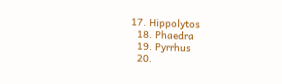17. Hippolytos
  18. Phaedra
  19. Pyrrhus
  20.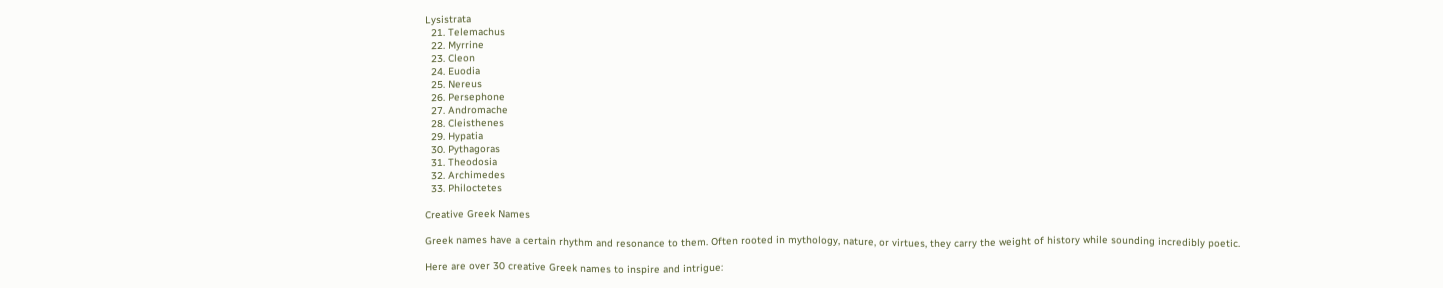Lysistrata
  21. Telemachus
  22. Myrrine
  23. Cleon
  24. Euodia
  25. Nereus
  26. Persephone
  27. Andromache
  28. Cleisthenes
  29. Hypatia
  30. Pythagoras
  31. Theodosia
  32. Archimedes
  33. Philoctetes

Creative Greek Names

Greek names have a certain rhythm and resonance to them. Often rooted in mythology, nature, or virtues, they carry the weight of history while sounding incredibly poetic.

Here are over 30 creative Greek names to inspire and intrigue: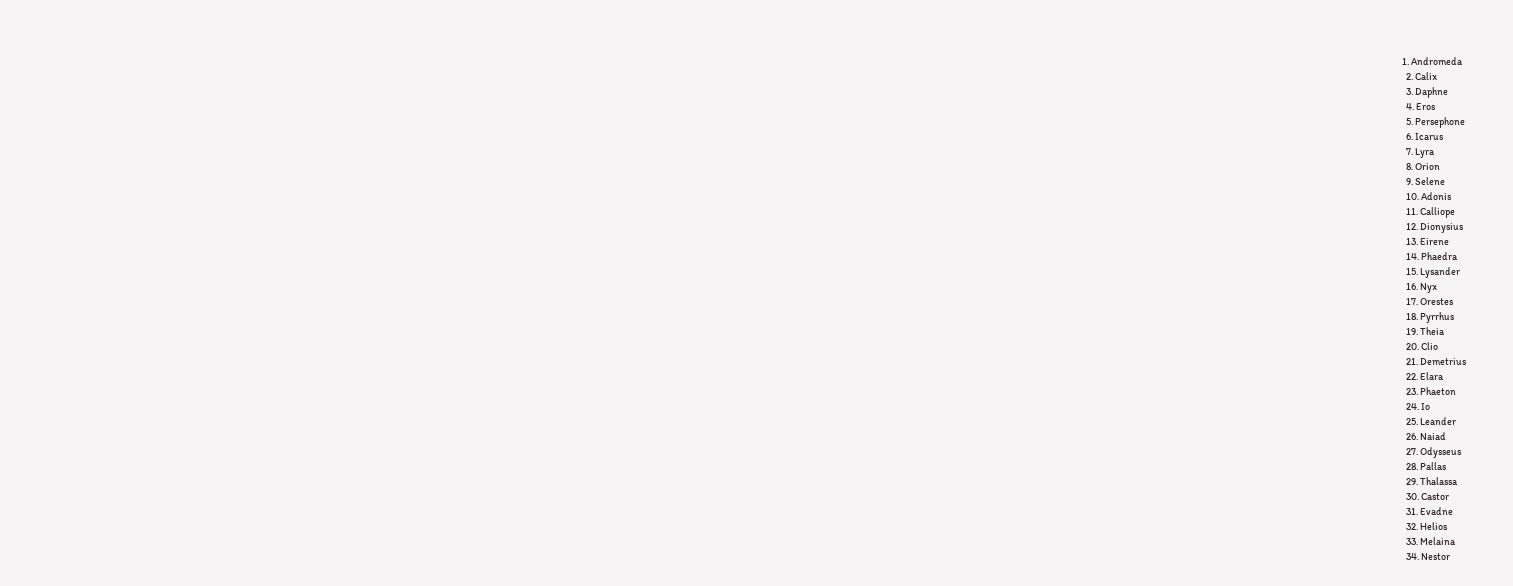1. Andromeda
  2. Calix
  3. Daphne
  4. Eros
  5. Persephone
  6. Icarus
  7. Lyra
  8. Orion
  9. Selene
  10. Adonis
  11. Calliope
  12. Dionysius
  13. Eirene
  14. Phaedra
  15. Lysander
  16. Nyx
  17. Orestes
  18. Pyrrhus
  19. Theia
  20. Clio
  21. Demetrius
  22. Elara
  23. Phaeton
  24. Io
  25. Leander
  26. Naiad
  27. Odysseus
  28. Pallas
  29. Thalassa
  30. Castor
  31. Evadne
  32. Helios
  33. Melaina
  34. Nestor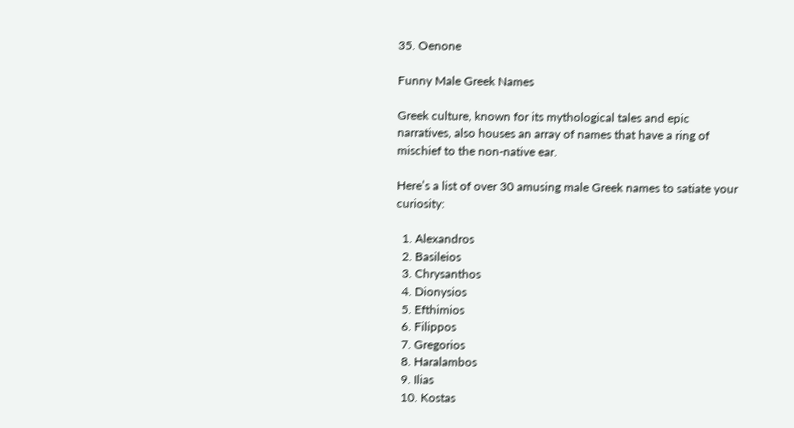35. Oenone

Funny Male Greek Names

Greek culture, known for its mythological tales and epic narratives, also houses an array of names that have a ring of mischief to the non-native ear.

Here’s a list of over 30 amusing male Greek names to satiate your curiosity:

  1. Alexandros
  2. Basileios
  3. Chrysanthos
  4. Dionysios
  5. Efthimios
  6. Filippos
  7. Gregorios
  8. Haralambos
  9. Ilias
  10. Kostas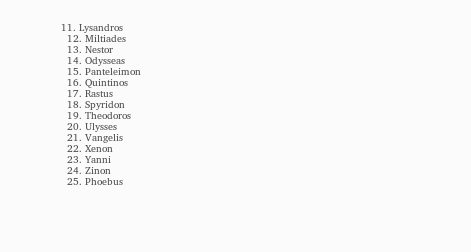11. Lysandros
  12. Miltiades
  13. Nestor
  14. Odysseas
  15. Panteleimon
  16. Quintinos
  17. Rastus
  18. Spyridon
  19. Theodoros
  20. Ulysses
  21. Vangelis
  22. Xenon
  23. Yanni
  24. Zinon
  25. Phoebus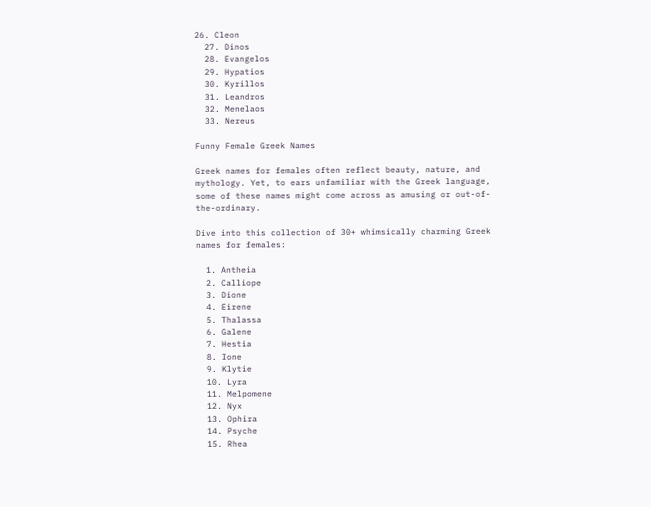26. Cleon
  27. Dinos
  28. Evangelos
  29. Hypatios
  30. Kyrillos
  31. Leandros
  32. Menelaos
  33. Nereus

Funny Female Greek Names

Greek names for females often reflect beauty, nature, and mythology. Yet, to ears unfamiliar with the Greek language, some of these names might come across as amusing or out-of-the-ordinary.

Dive into this collection of 30+ whimsically charming Greek names for females:

  1. Antheia
  2. Calliope
  3. Dione
  4. Eirene
  5. Thalassa
  6. Galene
  7. Hestia
  8. Ione
  9. Klytie
  10. Lyra
  11. Melpomene
  12. Nyx
  13. Ophira
  14. Psyche
  15. Rhea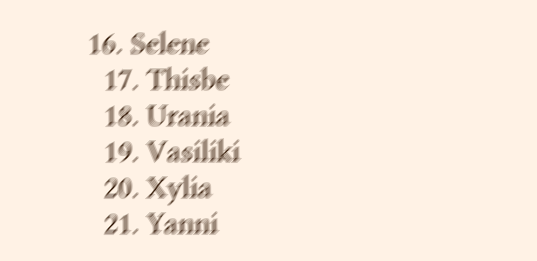16. Selene
  17. Thisbe
  18. Urania
  19. Vasiliki
  20. Xylia
  21. Yanni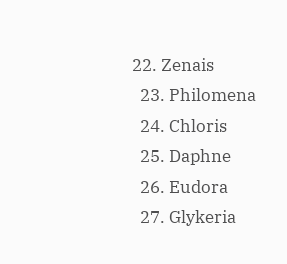22. Zenais
  23. Philomena
  24. Chloris
  25. Daphne
  26. Eudora
  27. Glykeria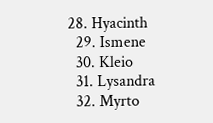28. Hyacinth
  29. Ismene
  30. Kleio
  31. Lysandra
  32. Myrto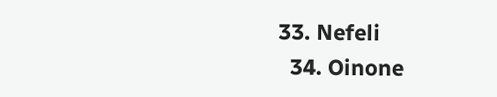33. Nefeli
  34. Oinone